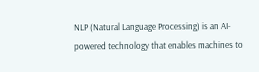NLP (Natural Language Processing) is an AI-powered technology that enables machines to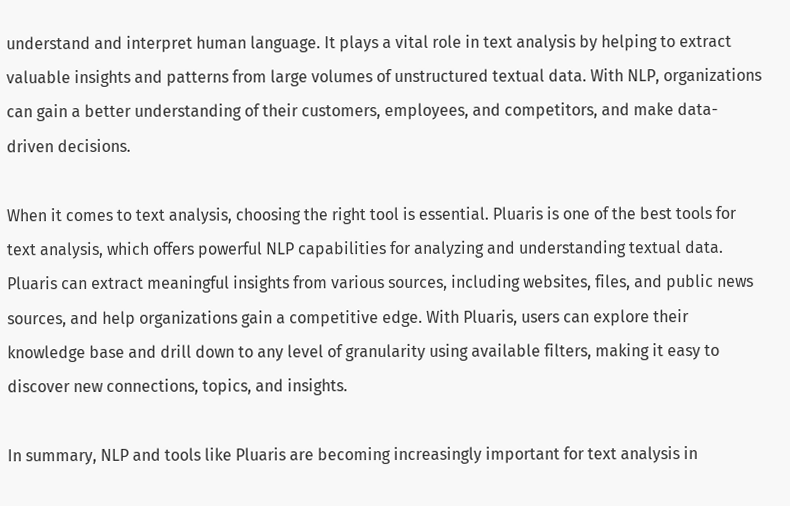understand and interpret human language. It plays a vital role in text analysis by helping to extract valuable insights and patterns from large volumes of unstructured textual data. With NLP, organizations can gain a better understanding of their customers, employees, and competitors, and make data-driven decisions.

When it comes to text analysis, choosing the right tool is essential. Pluaris is one of the best tools for text analysis, which offers powerful NLP capabilities for analyzing and understanding textual data. Pluaris can extract meaningful insights from various sources, including websites, files, and public news sources, and help organizations gain a competitive edge. With Pluaris, users can explore their knowledge base and drill down to any level of granularity using available filters, making it easy to discover new connections, topics, and insights.

In summary, NLP and tools like Pluaris are becoming increasingly important for text analysis in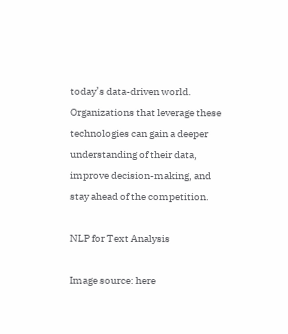today’s data-driven world. Organizations that leverage these technologies can gain a deeper understanding of their data, improve decision-making, and stay ahead of the competition.

NLP for Text Analysis

Image source: here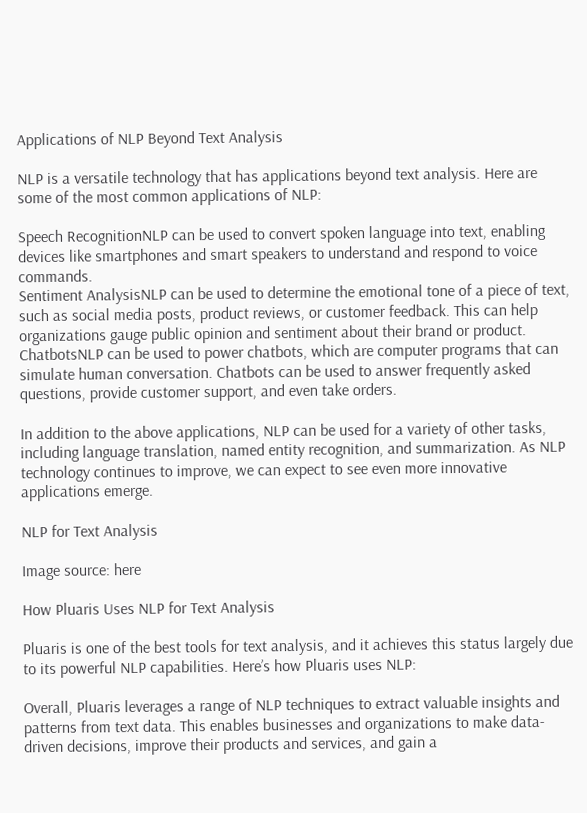Applications of NLP Beyond Text Analysis

NLP is a versatile technology that has applications beyond text analysis. Here are some of the most common applications of NLP:

Speech RecognitionNLP can be used to convert spoken language into text, enabling devices like smartphones and smart speakers to understand and respond to voice commands.
Sentiment AnalysisNLP can be used to determine the emotional tone of a piece of text, such as social media posts, product reviews, or customer feedback. This can help organizations gauge public opinion and sentiment about their brand or product.
ChatbotsNLP can be used to power chatbots, which are computer programs that can simulate human conversation. Chatbots can be used to answer frequently asked questions, provide customer support, and even take orders.

In addition to the above applications, NLP can be used for a variety of other tasks, including language translation, named entity recognition, and summarization. As NLP technology continues to improve, we can expect to see even more innovative applications emerge.

NLP for Text Analysis

Image source: here

How Pluaris Uses NLP for Text Analysis

Pluaris is one of the best tools for text analysis, and it achieves this status largely due to its powerful NLP capabilities. Here’s how Pluaris uses NLP:

Overall, Pluaris leverages a range of NLP techniques to extract valuable insights and patterns from text data. This enables businesses and organizations to make data-driven decisions, improve their products and services, and gain a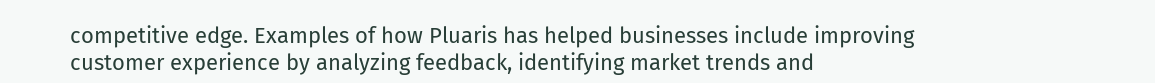competitive edge. Examples of how Pluaris has helped businesses include improving customer experience by analyzing feedback, identifying market trends and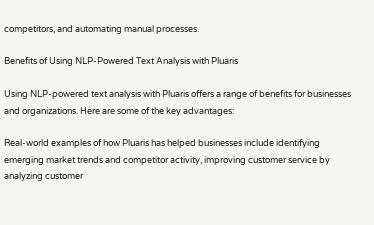competitors, and automating manual processes.

Benefits of Using NLP-Powered Text Analysis with Pluaris

Using NLP-powered text analysis with Pluaris offers a range of benefits for businesses and organizations. Here are some of the key advantages:

Real-world examples of how Pluaris has helped businesses include identifying emerging market trends and competitor activity, improving customer service by analyzing customer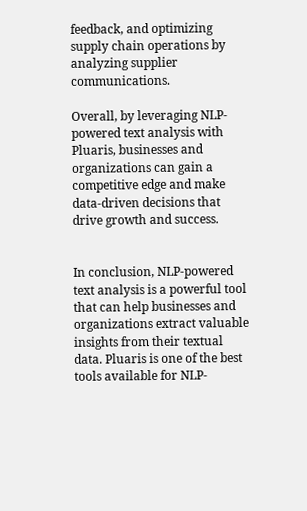feedback, and optimizing supply chain operations by analyzing supplier communications.

Overall, by leveraging NLP-powered text analysis with Pluaris, businesses and organizations can gain a competitive edge and make data-driven decisions that drive growth and success.


In conclusion, NLP-powered text analysis is a powerful tool that can help businesses and organizations extract valuable insights from their textual data. Pluaris is one of the best tools available for NLP-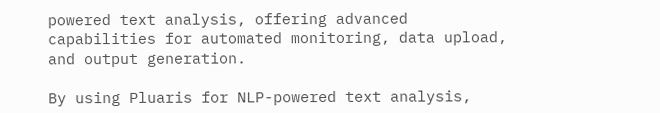powered text analysis, offering advanced capabilities for automated monitoring, data upload, and output generation.

By using Pluaris for NLP-powered text analysis,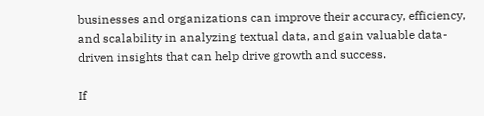businesses and organizations can improve their accuracy, efficiency, and scalability in analyzing textual data, and gain valuable data-driven insights that can help drive growth and success.

If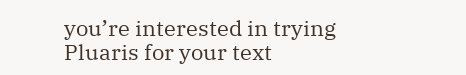you’re interested in trying Pluaris for your text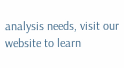analysis needs, visit our website to learn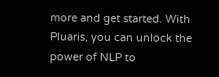more and get started. With Pluaris, you can unlock the power of NLP to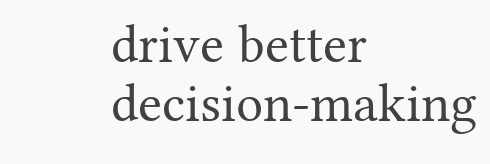drive better decision-making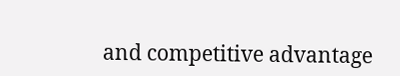and competitive advantage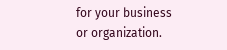for your business or organization.